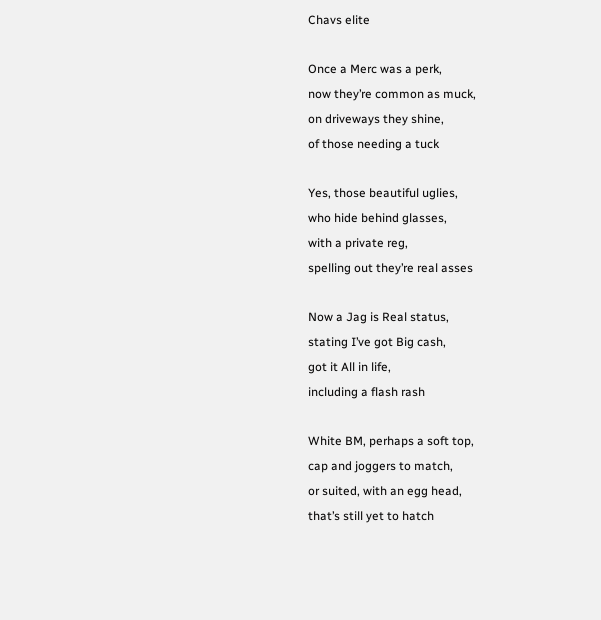Chavs elite

Once a Merc was a perk,
now they’re common as muck,
on driveways they shine,
of those needing a tuck

Yes, those beautiful uglies,
who hide behind glasses,
with a private reg,
spelling out they’re real asses

Now a Jag is Real status,
stating I’ve got Big cash,
got it All in life,
including a flash rash

White BM, perhaps a soft top,
cap and joggers to match,
or suited, with an egg head,
that’s still yet to hatch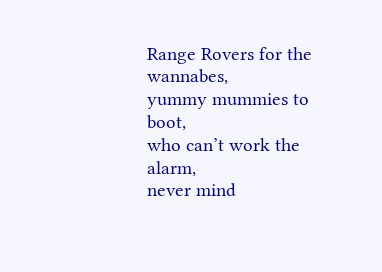Range Rovers for the wannabes,
yummy mummies to boot,
who can’t work the alarm,
never mind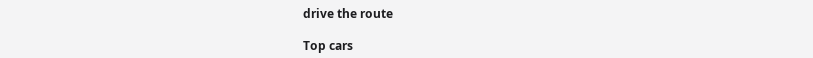drive the route

Top cars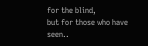for the blind,
but for those who have seen..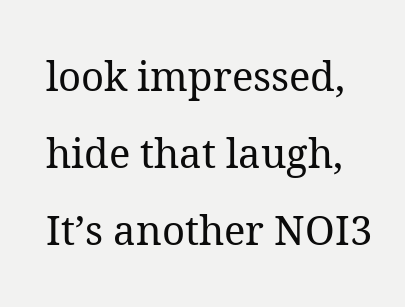look impressed, hide that laugh,
It’s another NOI3